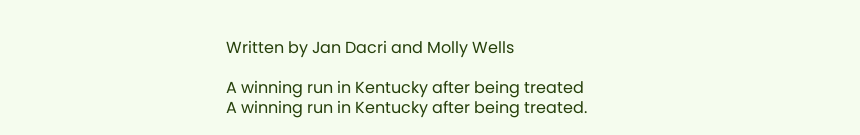Written by Jan Dacri and Molly Wells

A winning run in Kentucky after being treated
A winning run in Kentucky after being treated.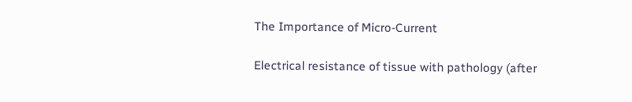The Importance of Micro-Current

Electrical resistance of tissue with pathology (after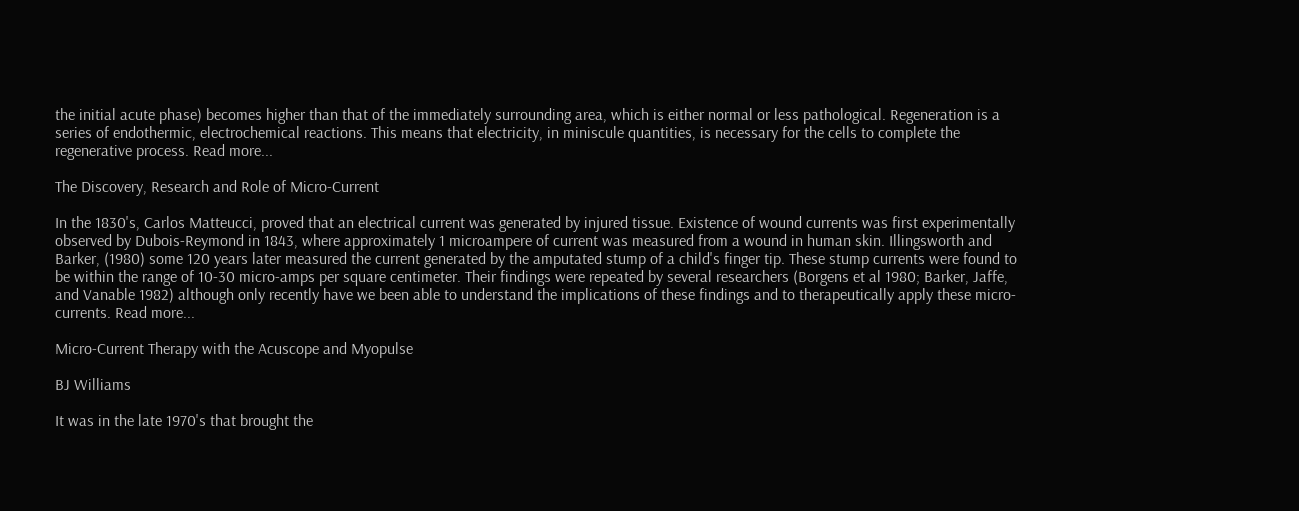the initial acute phase) becomes higher than that of the immediately surrounding area, which is either normal or less pathological. Regeneration is a series of endothermic, electrochemical reactions. This means that electricity, in miniscule quantities, is necessary for the cells to complete the regenerative process. Read more...

The Discovery, Research and Role of Micro-Current

In the 1830's, Carlos Matteucci, proved that an electrical current was generated by injured tissue. Existence of wound currents was first experimentally observed by Dubois-Reymond in 1843, where approximately 1 microampere of current was measured from a wound in human skin. Illingsworth and Barker, (1980) some 120 years later measured the current generated by the amputated stump of a child's finger tip. These stump currents were found to be within the range of 10-30 micro-amps per square centimeter. Their findings were repeated by several researchers (Borgens et al 1980; Barker, Jaffe, and Vanable 1982) although only recently have we been able to understand the implications of these findings and to therapeutically apply these micro-currents. Read more...

Micro-Current Therapy with the Acuscope and Myopulse

BJ Williams

It was in the late 1970's that brought the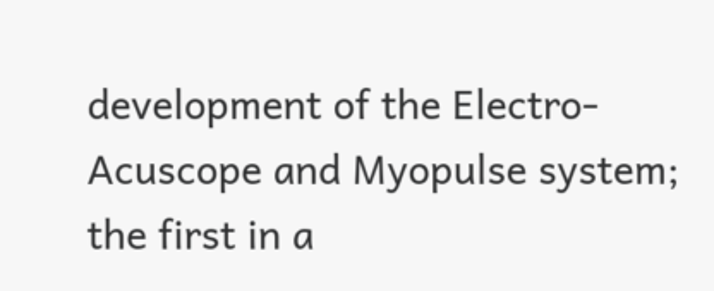development of the Electro-Acuscope and Myopulse system; the first in a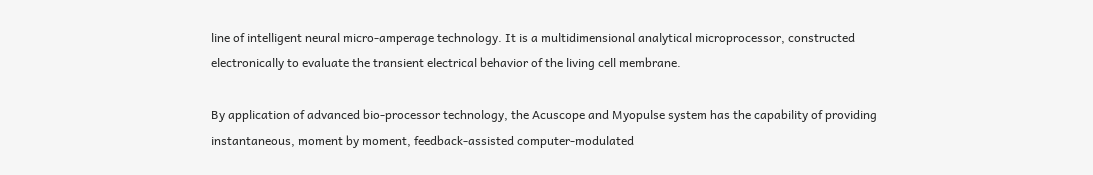line of intelligent neural micro-amperage technology. It is a multidimensional analytical microprocessor, constructed electronically to evaluate the transient electrical behavior of the living cell membrane.

By application of advanced bio-processor technology, the Acuscope and Myopulse system has the capability of providing instantaneous, moment by moment, feedback-assisted computer-modulated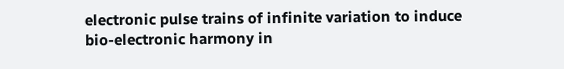electronic pulse trains of infinite variation to induce bio-electronic harmony in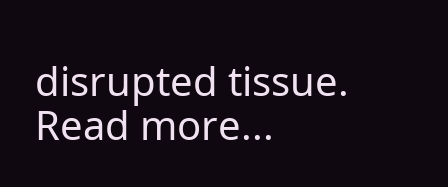disrupted tissue. Read more...